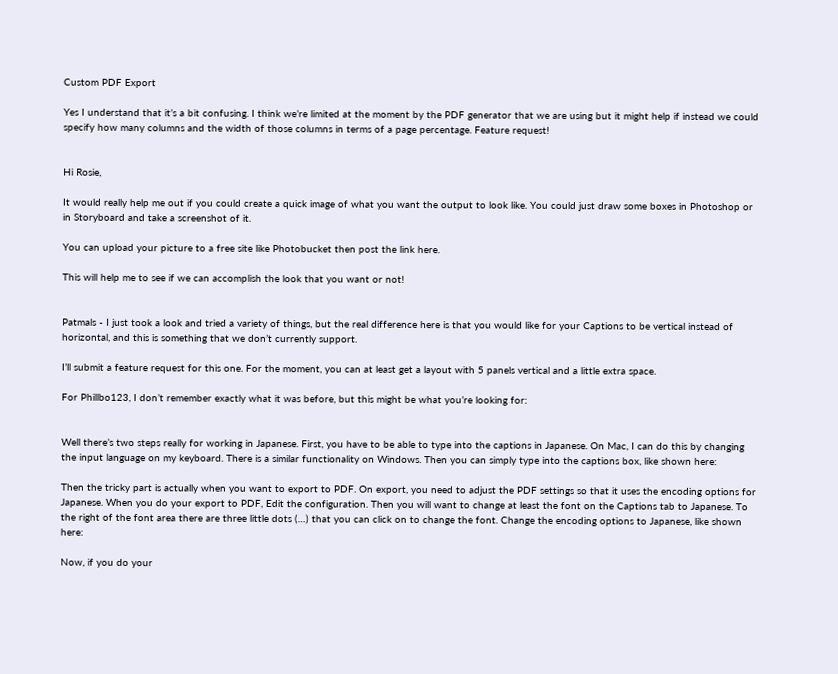Custom PDF Export

Yes I understand that it’s a bit confusing. I think we’re limited at the moment by the PDF generator that we are using but it might help if instead we could specify how many columns and the width of those columns in terms of a page percentage. Feature request!


Hi Rosie,

It would really help me out if you could create a quick image of what you want the output to look like. You could just draw some boxes in Photoshop or in Storyboard and take a screenshot of it.

You can upload your picture to a free site like Photobucket then post the link here.

This will help me to see if we can accomplish the look that you want or not!


Patmals - I just took a look and tried a variety of things, but the real difference here is that you would like for your Captions to be vertical instead of horizontal, and this is something that we don’t currently support.

I’ll submit a feature request for this one. For the moment, you can at least get a layout with 5 panels vertical and a little extra space.

For Phillbo123, I don’t remember exactly what it was before, but this might be what you’re looking for:


Well there’s two steps really for working in Japanese. First, you have to be able to type into the captions in Japanese. On Mac, I can do this by changing the input language on my keyboard. There is a similar functionality on Windows. Then you can simply type into the captions box, like shown here:

Then the tricky part is actually when you want to export to PDF. On export, you need to adjust the PDF settings so that it uses the encoding options for Japanese. When you do your export to PDF, Edit the configuration. Then you will want to change at least the font on the Captions tab to Japanese. To the right of the font area there are three little dots (…) that you can click on to change the font. Change the encoding options to Japanese, like shown here:

Now, if you do your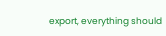export, everything should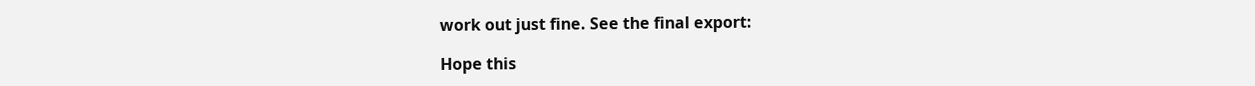work out just fine. See the final export:

Hope this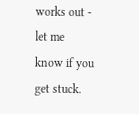works out - let me know if you get stuck.